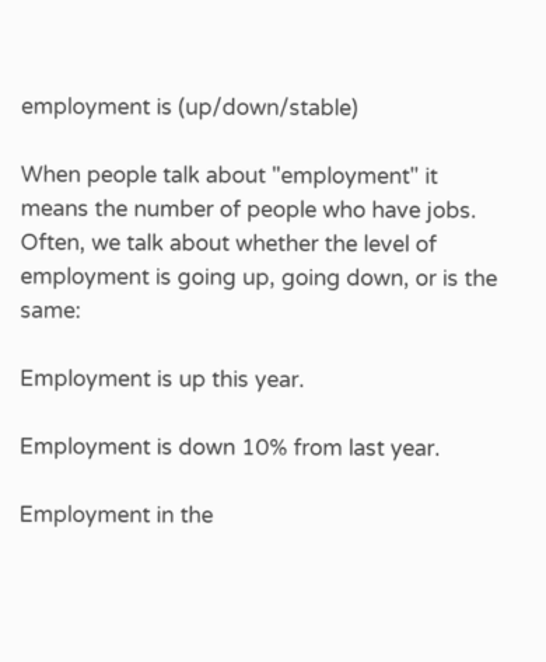employment is (up/down/stable)

When people talk about "employment" it means the number of people who have jobs. Often, we talk about whether the level of employment is going up, going down, or is the same:

Employment is up this year.

Employment is down 10% from last year.

Employment in the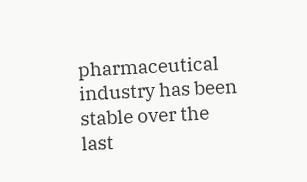pharmaceutical industry has been stable over the last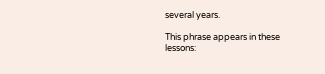several years.

This phrase appears in these lessons: